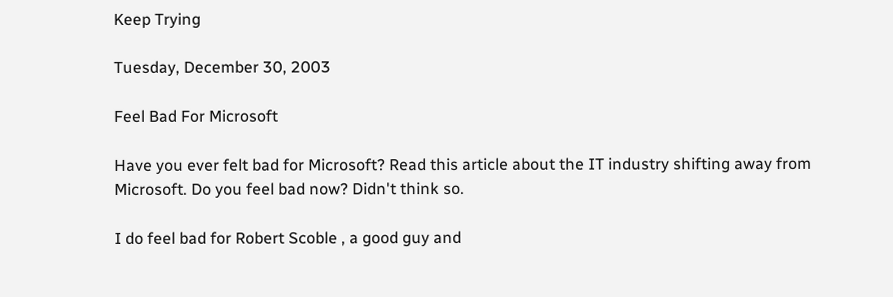Keep Trying

Tuesday, December 30, 2003

Feel Bad For Microsoft

Have you ever felt bad for Microsoft? Read this article about the IT industry shifting away from Microsoft. Do you feel bad now? Didn't think so.

I do feel bad for Robert Scoble , a good guy and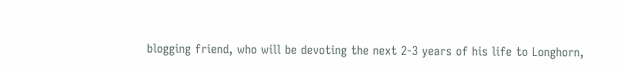blogging friend, who will be devoting the next 2-3 years of his life to Longhorn,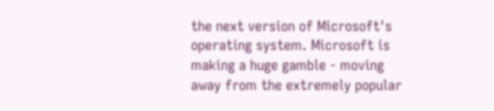the next version of Microsoft's operating system. Microsoft is making a huge gamble - moving away from the extremely popular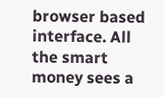browser based interface. All the smart money sees a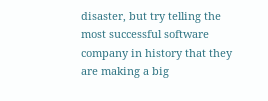disaster, but try telling the most successful software company in history that they are making a big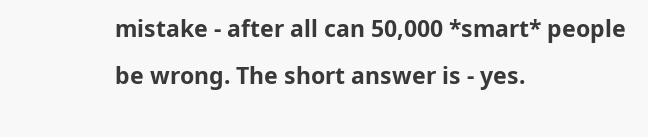mistake - after all can 50,000 *smart* people be wrong. The short answer is - yes.